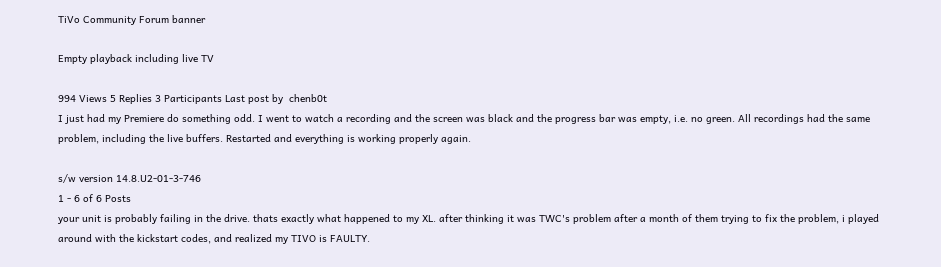TiVo Community Forum banner

Empty playback including live TV

994 Views 5 Replies 3 Participants Last post by  chenb0t
I just had my Premiere do something odd. I went to watch a recording and the screen was black and the progress bar was empty, i.e. no green. All recordings had the same problem, including the live buffers. Restarted and everything is working properly again.

s/w version 14.8.U2-01-3-746
1 - 6 of 6 Posts
your unit is probably failing in the drive. thats exactly what happened to my XL. after thinking it was TWC's problem after a month of them trying to fix the problem, i played around with the kickstart codes, and realized my TIVO is FAULTY.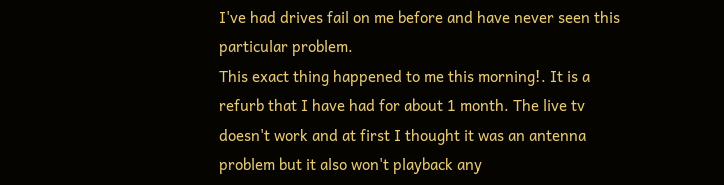I've had drives fail on me before and have never seen this particular problem.
This exact thing happened to me this morning!. It is a refurb that I have had for about 1 month. The live tv doesn't work and at first I thought it was an antenna problem but it also won't playback any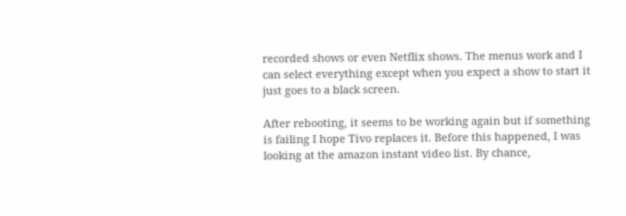recorded shows or even Netflix shows. The menus work and I can select everything except when you expect a show to start it just goes to a black screen.

After rebooting, it seems to be working again but if something is failing I hope Tivo replaces it. Before this happened, I was looking at the amazon instant video list. By chance,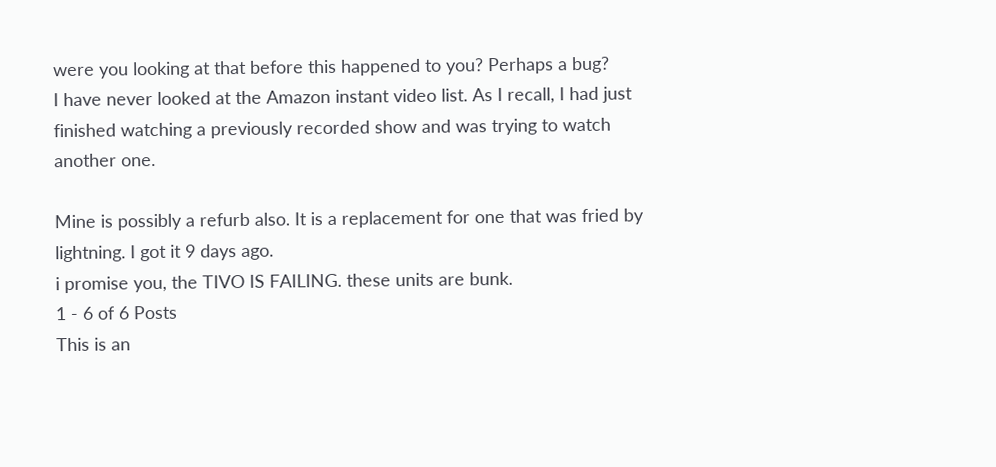were you looking at that before this happened to you? Perhaps a bug?
I have never looked at the Amazon instant video list. As I recall, I had just finished watching a previously recorded show and was trying to watch another one.

Mine is possibly a refurb also. It is a replacement for one that was fried by lightning. I got it 9 days ago.
i promise you, the TIVO IS FAILING. these units are bunk.
1 - 6 of 6 Posts
This is an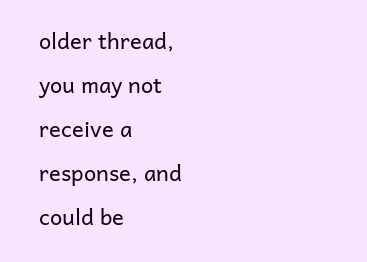older thread, you may not receive a response, and could be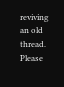reviving an old thread. Please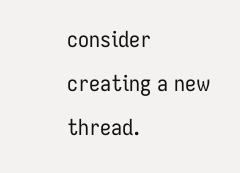consider creating a new thread.